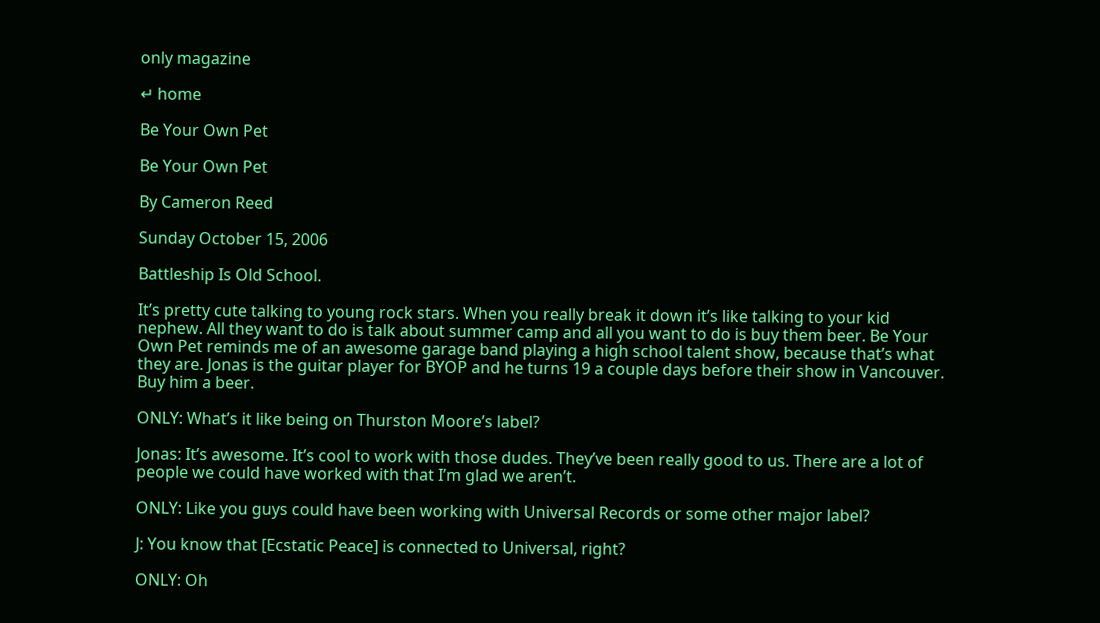only magazine

↵ home

Be Your Own Pet

Be Your Own Pet

By Cameron Reed

Sunday October 15, 2006

Battleship Is Old School.

It’s pretty cute talking to young rock stars. When you really break it down it’s like talking to your kid nephew. All they want to do is talk about summer camp and all you want to do is buy them beer. Be Your Own Pet reminds me of an awesome garage band playing a high school talent show, because that’s what they are. Jonas is the guitar player for BYOP and he turns 19 a couple days before their show in Vancouver. Buy him a beer.

ONLY: What’s it like being on Thurston Moore’s label?

Jonas: It’s awesome. It’s cool to work with those dudes. They’ve been really good to us. There are a lot of people we could have worked with that I’m glad we aren’t.

ONLY: Like you guys could have been working with Universal Records or some other major label?

J: You know that [Ecstatic Peace] is connected to Universal, right?

ONLY: Oh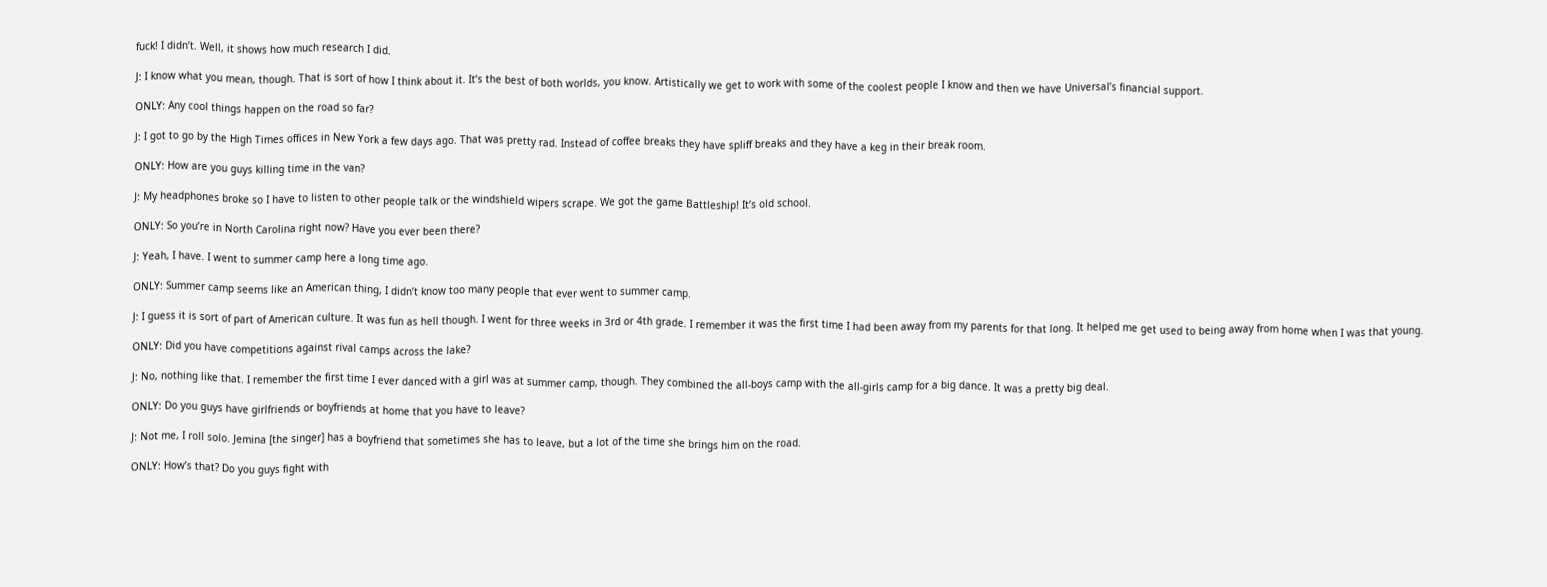fuck! I didn’t. Well, it shows how much research I did.

J: I know what you mean, though. That is sort of how I think about it. It’s the best of both worlds, you know. Artistically we get to work with some of the coolest people I know and then we have Universal’s financial support.

ONLY: Any cool things happen on the road so far?

J: I got to go by the High Times offices in New York a few days ago. That was pretty rad. Instead of coffee breaks they have spliff breaks and they have a keg in their break room.

ONLY: How are you guys killing time in the van?

J: My headphones broke so I have to listen to other people talk or the windshield wipers scrape. We got the game Battleship! It’s old school.

ONLY: So you’re in North Carolina right now? Have you ever been there?

J: Yeah, I have. I went to summer camp here a long time ago.

ONLY: Summer camp seems like an American thing, I didn’t know too many people that ever went to summer camp.

J: I guess it is sort of part of American culture. It was fun as hell though. I went for three weeks in 3rd or 4th grade. I remember it was the first time I had been away from my parents for that long. It helped me get used to being away from home when I was that young.

ONLY: Did you have competitions against rival camps across the lake?

J: No, nothing like that. I remember the first time I ever danced with a girl was at summer camp, though. They combined the all-boys camp with the all-girls camp for a big dance. It was a pretty big deal.

ONLY: Do you guys have girlfriends or boyfriends at home that you have to leave?

J: Not me, I roll solo. Jemina [the singer] has a boyfriend that sometimes she has to leave, but a lot of the time she brings him on the road.

ONLY: How’s that? Do you guys fight with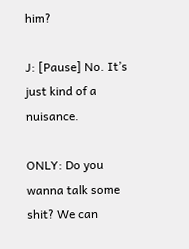him?

J: [Pause] No. It’s just kind of a nuisance.

ONLY: Do you wanna talk some shit? We can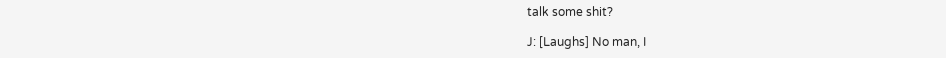talk some shit?

J: [Laughs] No man, I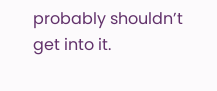probably shouldn’t get into it.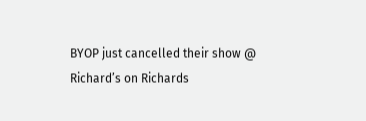BYOP just cancelled their show @ Richard’s on Richards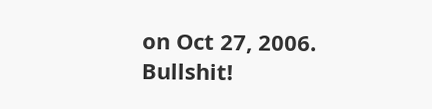on Oct 27, 2006. Bullshit!